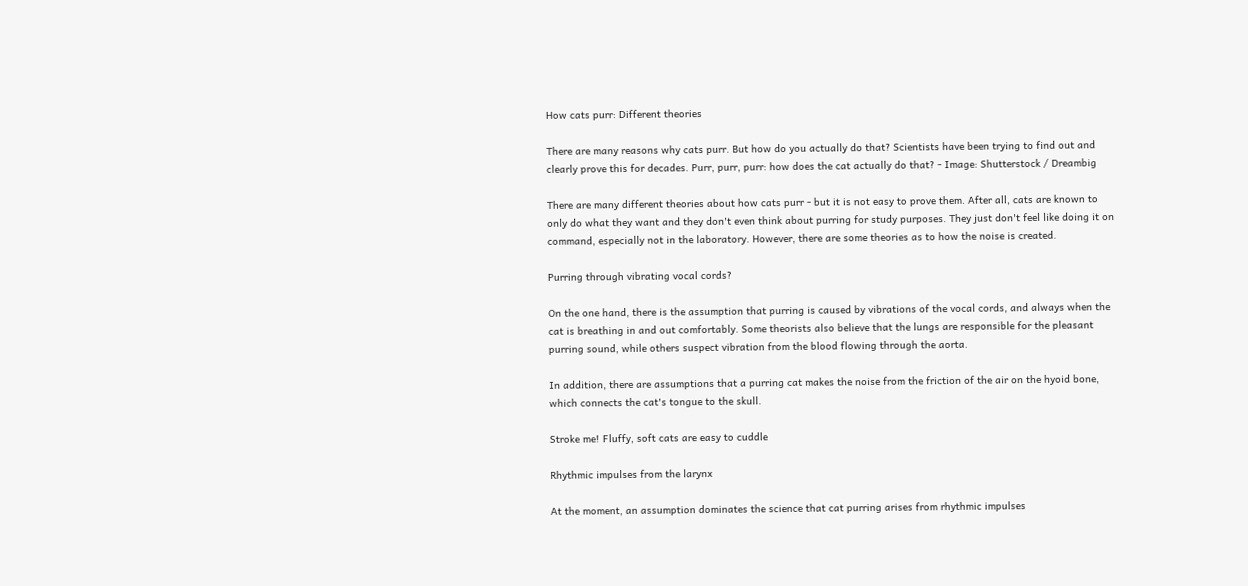How cats purr: Different theories

There are many reasons why cats purr. But how do you actually do that? Scientists have been trying to find out and clearly prove this for decades. Purr, purr, purr: how does the cat actually do that? - Image: Shutterstock / Dreambig

There are many different theories about how cats purr - but it is not easy to prove them. After all, cats are known to only do what they want and they don't even think about purring for study purposes. They just don't feel like doing it on command, especially not in the laboratory. However, there are some theories as to how the noise is created.

Purring through vibrating vocal cords?

On the one hand, there is the assumption that purring is caused by vibrations of the vocal cords, and always when the cat is breathing in and out comfortably. Some theorists also believe that the lungs are responsible for the pleasant purring sound, while others suspect vibration from the blood flowing through the aorta.

In addition, there are assumptions that a purring cat makes the noise from the friction of the air on the hyoid bone, which connects the cat's tongue to the skull.

Stroke me! Fluffy, soft cats are easy to cuddle

Rhythmic impulses from the larynx

At the moment, an assumption dominates the science that cat purring arises from rhythmic impulses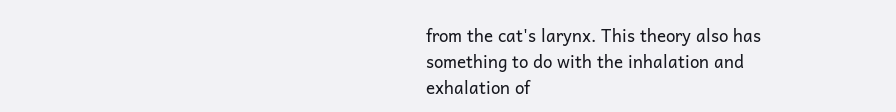from the cat's larynx. This theory also has something to do with the inhalation and exhalation of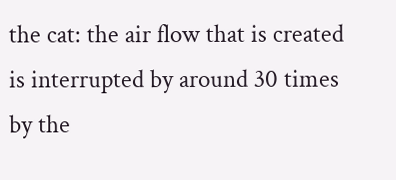the cat: the air flow that is created is interrupted by around 30 times by the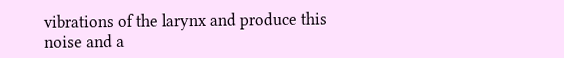vibrations of the larynx and produce this noise and a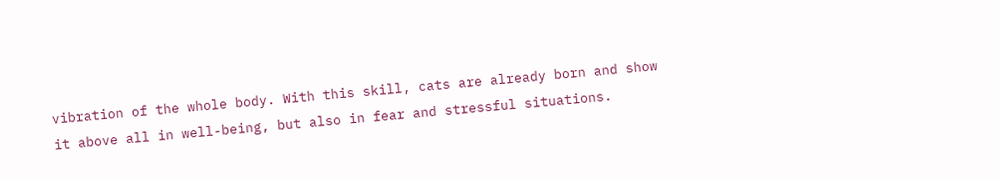vibration of the whole body. With this skill, cats are already born and show it above all in well-being, but also in fear and stressful situations.